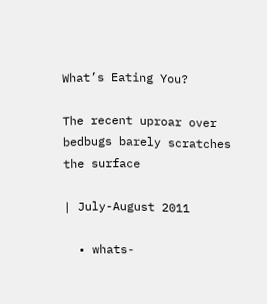What’s Eating You?

The recent uproar over bedbugs barely scratches the surface

| July-August 2011

  • whats-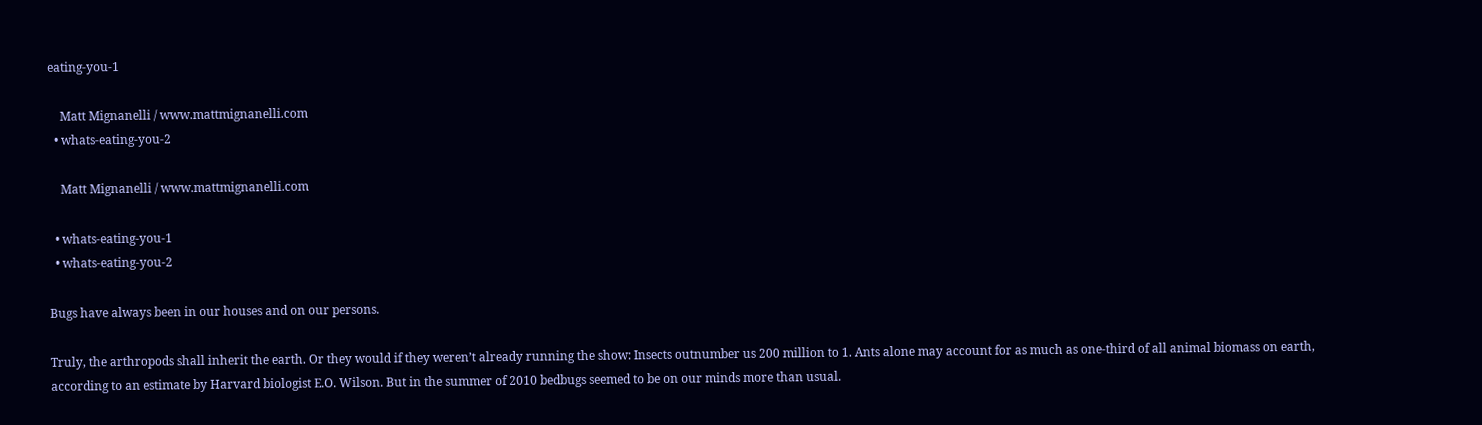eating-you-1

    Matt Mignanelli / www.mattmignanelli.com
  • whats-eating-you-2

    Matt Mignanelli / www.mattmignanelli.com

  • whats-eating-you-1
  • whats-eating-you-2

Bugs have always been in our houses and on our persons.

Truly, the arthropods shall inherit the earth. Or they would if they weren’t already running the show: Insects outnumber us 200 million to 1. Ants alone may account for as much as one-third of all animal biomass on earth, according to an estimate by Harvard biologist E.O. Wilson. But in the summer of 2010 bedbugs seemed to be on our minds more than usual.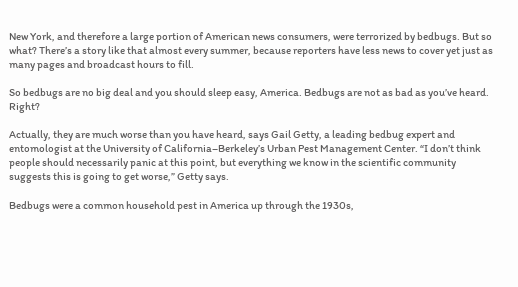New York, and therefore a large portion of American news consumers, were terrorized by bedbugs. But so what? There’s a story like that almost every summer, because reporters have less news to cover yet just as many pages and broadcast hours to fill.

So bedbugs are no big deal and you should sleep easy, America. Bedbugs are not as bad as you’ve heard. Right?

Actually, they are much worse than you have heard, says Gail Getty, a leading bedbug expert and entomologist at the University of California–Berkeley’s Urban Pest Management Center. “I don’t think people should necessarily panic at this point, but everything we know in the scientific community suggests this is going to get worse,” Getty says.

Bedbugs were a common household pest in America up through the 1930s,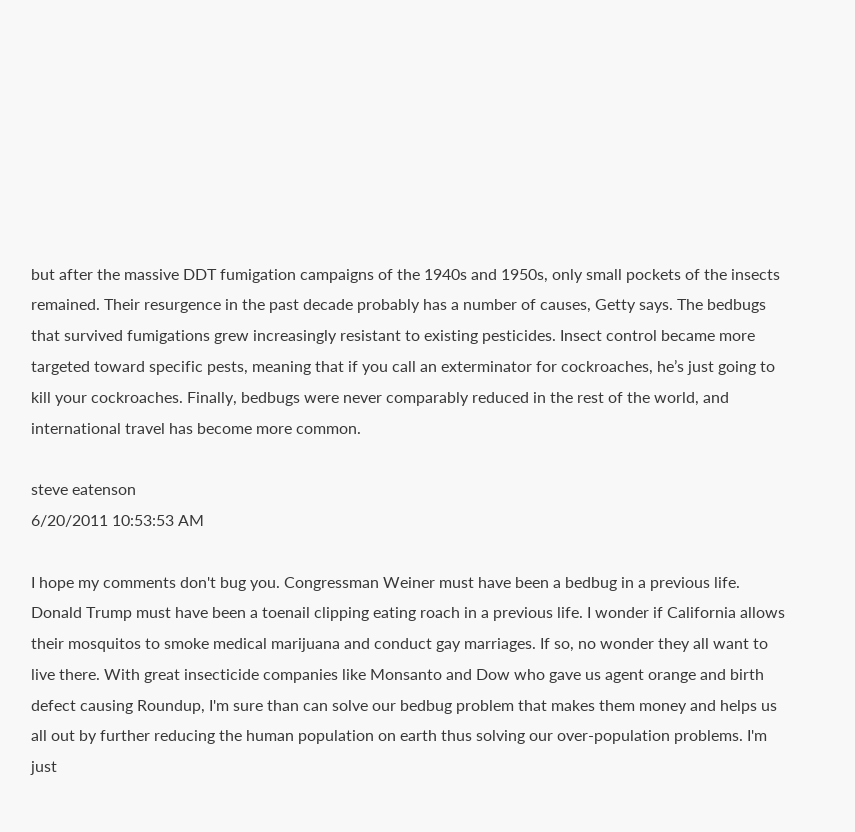but after the massive DDT fumigation campaigns of the 1940s and 1950s, only small pockets of the insects remained. Their resurgence in the past decade probably has a number of causes, Getty says. The bedbugs that survived fumigations grew increasingly resistant to existing pesticides. Insect control became more targeted toward specific pests, meaning that if you call an exterminator for cockroaches, he’s just going to kill your cockroaches. Finally, bedbugs were never comparably reduced in the rest of the world, and international travel has become more common.

steve eatenson
6/20/2011 10:53:53 AM

I hope my comments don't bug you. Congressman Weiner must have been a bedbug in a previous life. Donald Trump must have been a toenail clipping eating roach in a previous life. I wonder if California allows their mosquitos to smoke medical marijuana and conduct gay marriages. If so, no wonder they all want to live there. With great insecticide companies like Monsanto and Dow who gave us agent orange and birth defect causing Roundup, I'm sure than can solve our bedbug problem that makes them money and helps us all out by further reducing the human population on earth thus solving our over-population problems. I'm just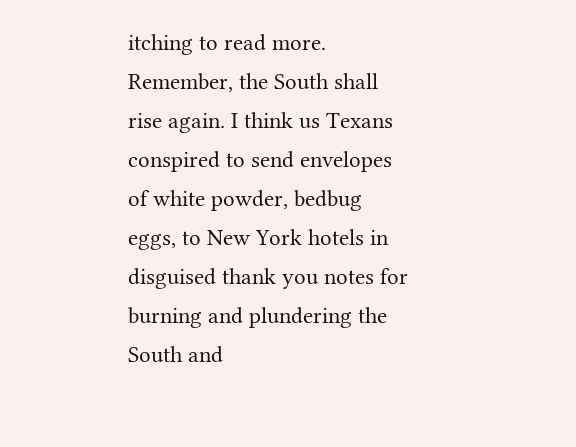itching to read more. Remember, the South shall rise again. I think us Texans conspired to send envelopes of white powder, bedbug eggs, to New York hotels in disguised thank you notes for burning and plundering the South and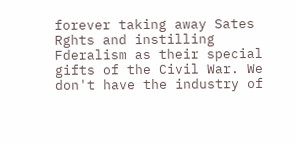forever taking away Sates Rghts and instilling Fderalism as their special gifts of the Civil War. We don't have the industry of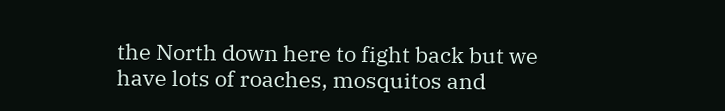the North down here to fight back but we have lots of roaches, mosquitos and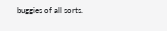buggies of all sorts.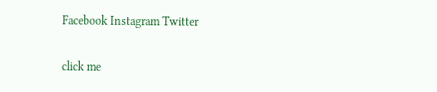Facebook Instagram Twitter

click me